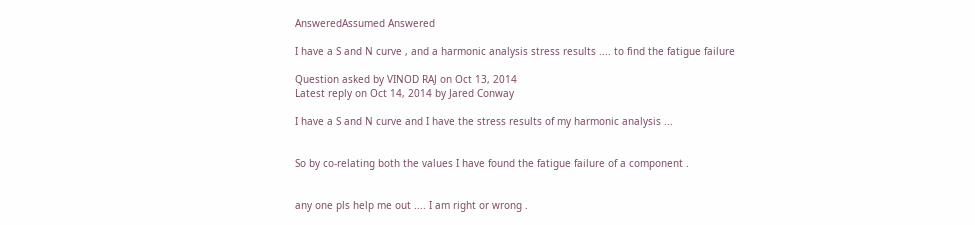AnsweredAssumed Answered

I have a S and N curve , and a harmonic analysis stress results .... to find the fatigue failure

Question asked by VINOD RAJ on Oct 13, 2014
Latest reply on Oct 14, 2014 by Jared Conway

I have a S and N curve and I have the stress results of my harmonic analysis ...


So by co-relating both the values I have found the fatigue failure of a component .


any one pls help me out .... I am right or wrong .